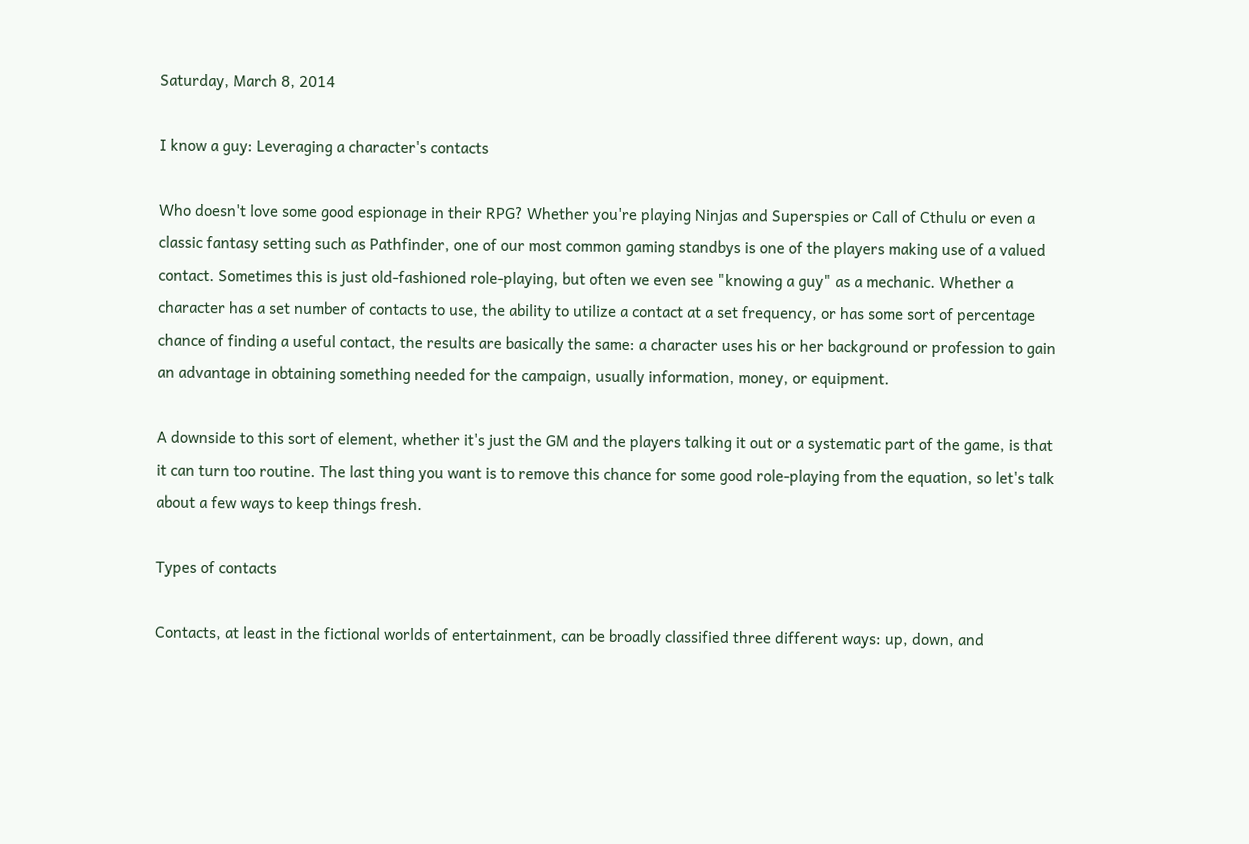Saturday, March 8, 2014

I know a guy: Leveraging a character's contacts

Who doesn't love some good espionage in their RPG? Whether you're playing Ninjas and Superspies or Call of Cthulu or even a classic fantasy setting such as Pathfinder, one of our most common gaming standbys is one of the players making use of a valued contact. Sometimes this is just old-fashioned role-playing, but often we even see "knowing a guy" as a mechanic. Whether a character has a set number of contacts to use, the ability to utilize a contact at a set frequency, or has some sort of percentage chance of finding a useful contact, the results are basically the same: a character uses his or her background or profession to gain an advantage in obtaining something needed for the campaign, usually information, money, or equipment.

A downside to this sort of element, whether it's just the GM and the players talking it out or a systematic part of the game, is that it can turn too routine. The last thing you want is to remove this chance for some good role-playing from the equation, so let's talk about a few ways to keep things fresh.

Types of contacts

Contacts, at least in the fictional worlds of entertainment, can be broadly classified three different ways: up, down, and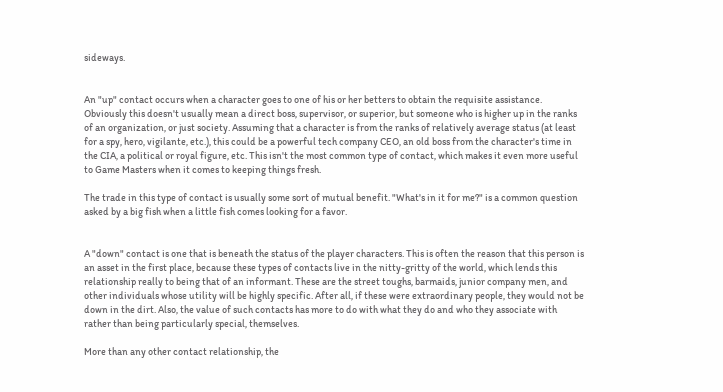sideways.


An "up" contact occurs when a character goes to one of his or her betters to obtain the requisite assistance. Obviously this doesn't usually mean a direct boss, supervisor, or superior, but someone who is higher up in the ranks of an organization, or just society. Assuming that a character is from the ranks of relatively average status (at least for a spy, hero, vigilante, etc.), this could be a powerful tech company CEO, an old boss from the character's time in the CIA, a political or royal figure, etc. This isn't the most common type of contact, which makes it even more useful to Game Masters when it comes to keeping things fresh.

The trade in this type of contact is usually some sort of mutual benefit. "What's in it for me?" is a common question asked by a big fish when a little fish comes looking for a favor.


A "down" contact is one that is beneath the status of the player characters. This is often the reason that this person is an asset in the first place, because these types of contacts live in the nitty-gritty of the world, which lends this relationship really to being that of an informant. These are the street toughs, barmaids, junior company men, and other individuals whose utility will be highly specific. After all, if these were extraordinary people, they would not be down in the dirt. Also, the value of such contacts has more to do with what they do and who they associate with rather than being particularly special, themselves.

More than any other contact relationship, the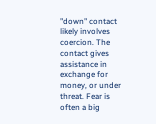"down" contact likely involves coercion. The contact gives assistance in exchange for money, or under threat. Fear is often a big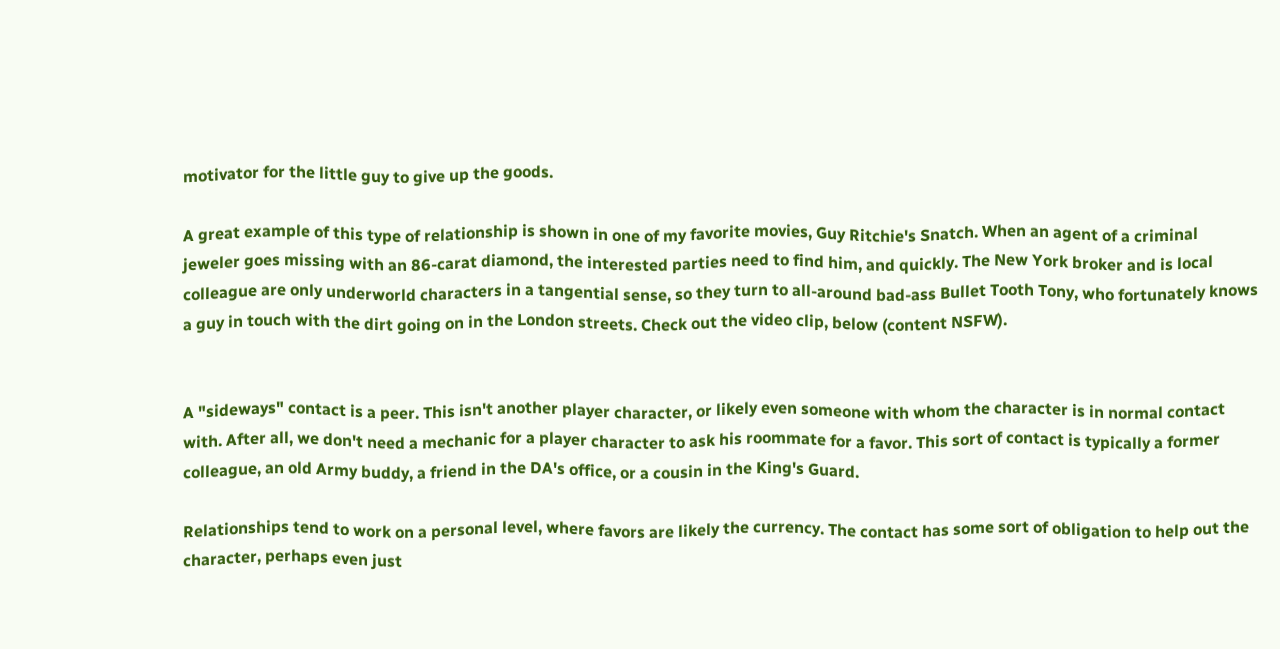motivator for the little guy to give up the goods.

A great example of this type of relationship is shown in one of my favorite movies, Guy Ritchie's Snatch. When an agent of a criminal jeweler goes missing with an 86-carat diamond, the interested parties need to find him, and quickly. The New York broker and is local colleague are only underworld characters in a tangential sense, so they turn to all-around bad-ass Bullet Tooth Tony, who fortunately knows a guy in touch with the dirt going on in the London streets. Check out the video clip, below (content NSFW).


A "sideways" contact is a peer. This isn't another player character, or likely even someone with whom the character is in normal contact with. After all, we don't need a mechanic for a player character to ask his roommate for a favor. This sort of contact is typically a former colleague, an old Army buddy, a friend in the DA's office, or a cousin in the King's Guard.

Relationships tend to work on a personal level, where favors are likely the currency. The contact has some sort of obligation to help out the character, perhaps even just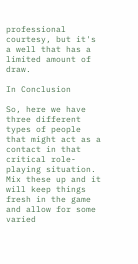professional courtesy, but it's a well that has a limited amount of draw.

In Conclusion

So, here we have three different types of people that might act as a contact in that critical role-playing situation. Mix these up and it will keep things fresh in the game and allow for some varied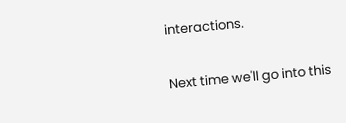interactions.

Next time we'll go into this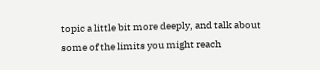topic a little bit more deeply, and talk about some of the limits you might reach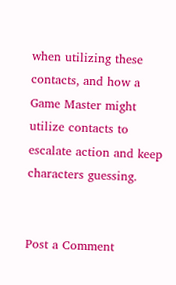when utilizing these contacts, and how a Game Master might utilize contacts to escalate action and keep characters guessing.


Post a Comment